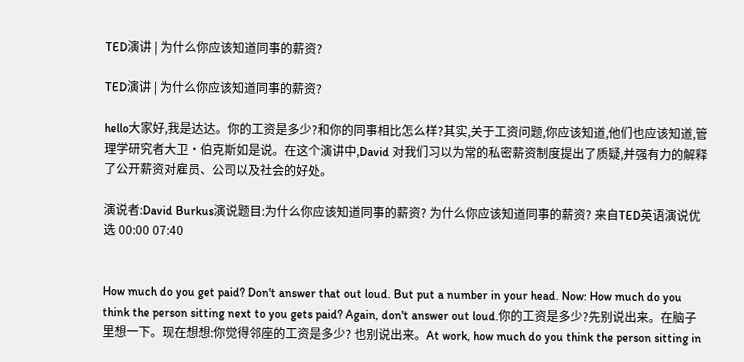TED演讲 | 为什么你应该知道同事的薪资?

TED演讲 | 为什么你应该知道同事的薪资?

hello大家好,我是达达。你的工资是多少?和你的同事相比怎么样?其实,关于工资问题,你应该知道,他们也应该知道,管理学研究者大卫·伯克斯如是说。在这个演讲中,David 对我们习以为常的私密薪资制度提出了质疑,并强有力的解释了公开薪资对雇员、公司以及社会的好处。

演说者:David Burkus演说题目:为什么你应该知道同事的薪资? 为什么你应该知道同事的薪资? 来自TED英语演说优选 00:00 07:40


How much do you get paid? Don't answer that out loud. But put a number in your head. Now: How much do you think the person sitting next to you gets paid? Again, don't answer out loud.你的工资是多少?先别说出来。在脑子里想一下。现在想想:你觉得邻座的工资是多少? 也别说出来。At work, how much do you think the person sitting in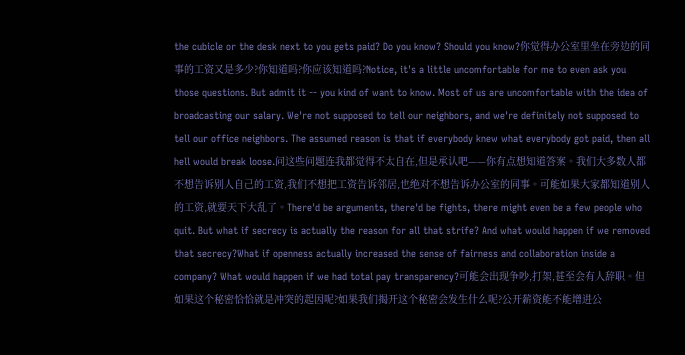the cubicle or the desk next to you gets paid? Do you know? Should you know?你觉得办公室里坐在旁边的同事的工资又是多少?你知道吗?你应该知道吗?Notice, it's a little uncomfortable for me to even ask you those questions. But admit it -- you kind of want to know. Most of us are uncomfortable with the idea of broadcasting our salary. We're not supposed to tell our neighbors, and we're definitely not supposed to tell our office neighbors. The assumed reason is that if everybody knew what everybody got paid, then all hell would break loose.问这些问题连我都觉得不太自在,但是承认吧——你有点想知道答案。我们大多数人都不想告诉别人自己的工资,我们不想把工资告诉邻居,也绝对不想告诉办公室的同事。可能如果大家都知道别人的工资,就要天下大乱了。There'd be arguments, there'd be fights, there might even be a few people who quit. But what if secrecy is actually the reason for all that strife? And what would happen if we removed that secrecy?What if openness actually increased the sense of fairness and collaboration inside a company? What would happen if we had total pay transparency?可能会出现争吵,打架,甚至会有人辞职。但如果这个秘密恰恰就是冲突的起因呢?如果我们揭开这个秘密会发生什么呢?公开薪资能不能增进公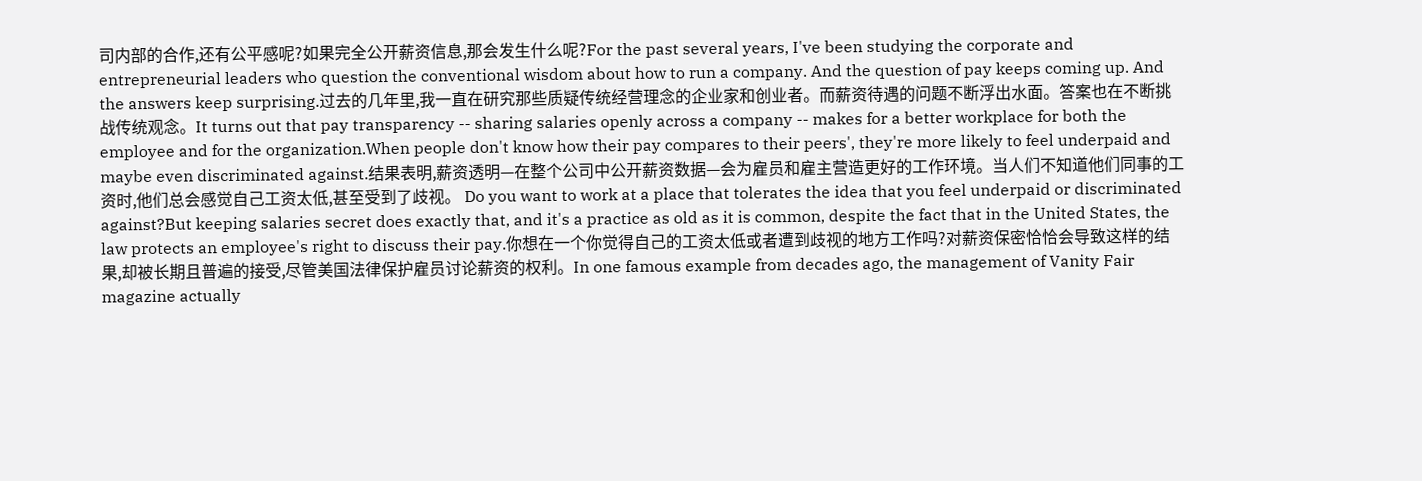司内部的合作,还有公平感呢?如果完全公开薪资信息,那会发生什么呢?For the past several years, I've been studying the corporate and entrepreneurial leaders who question the conventional wisdom about how to run a company. And the question of pay keeps coming up. And the answers keep surprising.过去的几年里,我一直在研究那些质疑传统经营理念的企业家和创业者。而薪资待遇的问题不断浮出水面。答案也在不断挑战传统观念。It turns out that pay transparency -- sharing salaries openly across a company -- makes for a better workplace for both the employee and for the organization.When people don't know how their pay compares to their peers', they're more likely to feel underpaid and maybe even discriminated against.结果表明,薪资透明—在整个公司中公开薪资数据—会为雇员和雇主营造更好的工作环境。当人们不知道他们同事的工资时,他们总会感觉自己工资太低,甚至受到了歧视。 Do you want to work at a place that tolerates the idea that you feel underpaid or discriminated against?But keeping salaries secret does exactly that, and it's a practice as old as it is common, despite the fact that in the United States, the law protects an employee's right to discuss their pay.你想在一个你觉得自己的工资太低或者遭到歧视的地方工作吗?对薪资保密恰恰会导致这样的结果,却被长期且普遍的接受,尽管美国法律保护雇员讨论薪资的权利。In one famous example from decades ago, the management of Vanity Fair magazine actually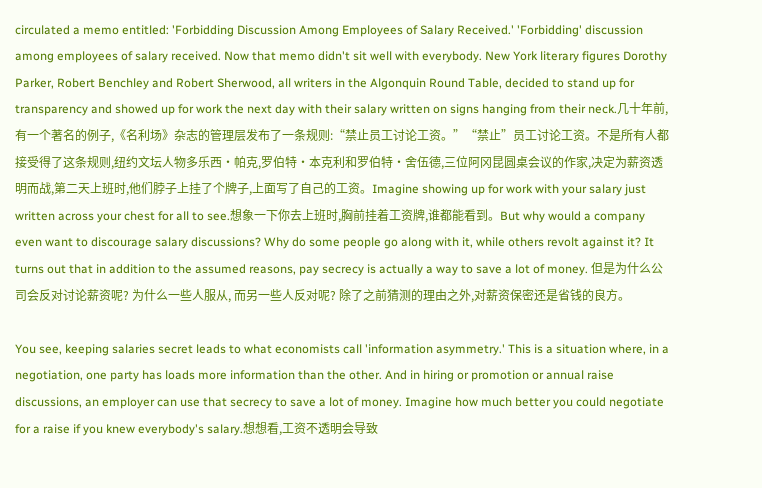circulated a memo entitled: 'Forbidding Discussion Among Employees of Salary Received.' 'Forbidding' discussion among employees of salary received. Now that memo didn't sit well with everybody. New York literary figures Dorothy Parker, Robert Benchley and Robert Sherwood, all writers in the Algonquin Round Table, decided to stand up for transparency and showed up for work the next day with their salary written on signs hanging from their neck.几十年前,有一个著名的例子,《名利场》杂志的管理层发布了一条规则:“禁止员工讨论工资。”“禁止”员工讨论工资。不是所有人都接受得了这条规则,纽约文坛人物多乐西·帕克,罗伯特·本克利和罗伯特·舍伍德,三位阿冈昆圆桌会议的作家,决定为薪资透明而战,第二天上班时,他们脖子上挂了个牌子,上面写了自己的工资。Imagine showing up for work with your salary just written across your chest for all to see.想象一下你去上班时,胸前挂着工资牌,谁都能看到。But why would a company even want to discourage salary discussions? Why do some people go along with it, while others revolt against it? It turns out that in addition to the assumed reasons, pay secrecy is actually a way to save a lot of money. 但是为什么公司会反对讨论薪资呢? 为什么一些人服从, 而另一些人反对呢? 除了之前猜测的理由之外,对薪资保密还是省钱的良方。

You see, keeping salaries secret leads to what economists call 'information asymmetry.' This is a situation where, in a negotiation, one party has loads more information than the other. And in hiring or promotion or annual raise discussions, an employer can use that secrecy to save a lot of money. Imagine how much better you could negotiate for a raise if you knew everybody's salary.想想看,工资不透明会导致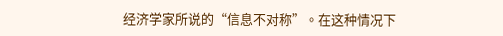经济学家所说的“信息不对称”。在这种情况下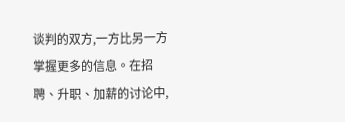谈判的双方,一方比另一方掌握更多的信息。在招聘、升职、加薪的讨论中,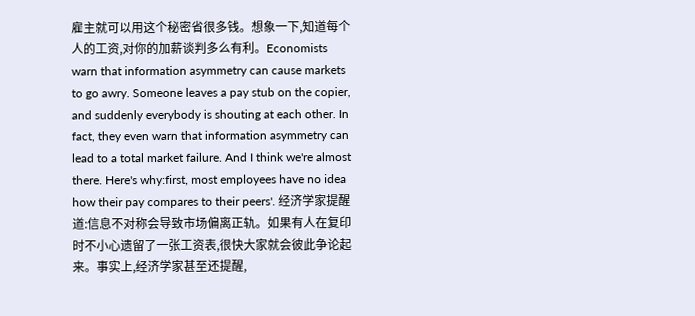雇主就可以用这个秘密省很多钱。想象一下,知道每个人的工资,对你的加薪谈判多么有利。Economists warn that information asymmetry can cause markets to go awry. Someone leaves a pay stub on the copier, and suddenly everybody is shouting at each other. In fact, they even warn that information asymmetry can lead to a total market failure. And I think we're almost there. Here's why:first, most employees have no idea how their pay compares to their peers'. 经济学家提醒道:信息不对称会导致市场偏离正轨。如果有人在复印时不小心遗留了一张工资表,很快大家就会彼此争论起来。事实上,经济学家甚至还提醒,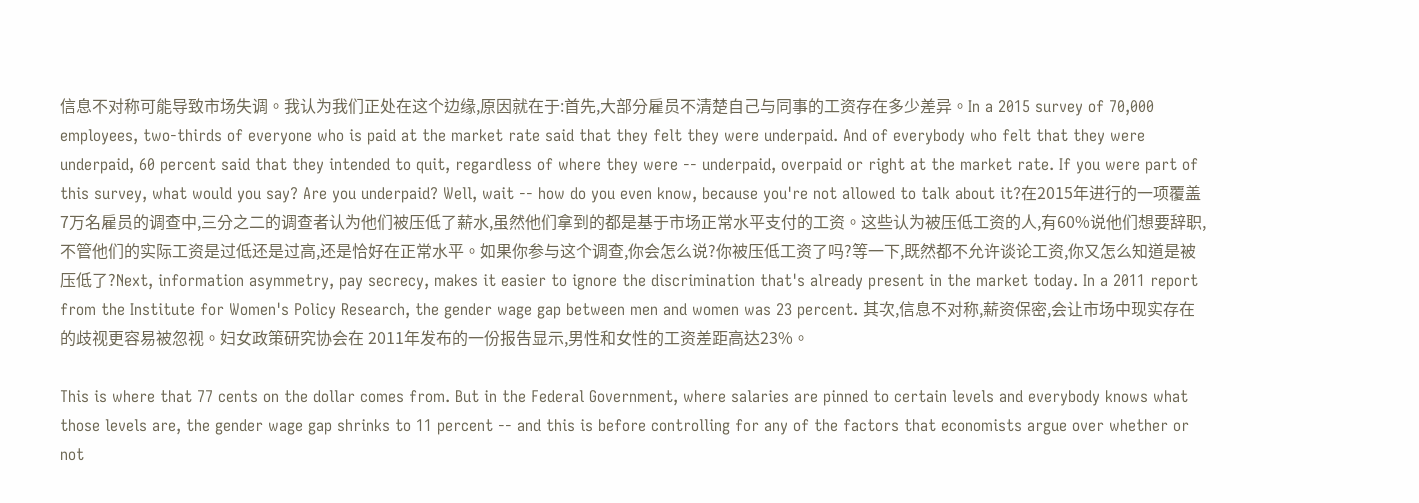信息不对称可能导致市场失调。我认为我们正处在这个边缘,原因就在于:首先,大部分雇员不清楚自己与同事的工资存在多少差异。In a 2015 survey of 70,000 employees, two-thirds of everyone who is paid at the market rate said that they felt they were underpaid. And of everybody who felt that they were underpaid, 60 percent said that they intended to quit, regardless of where they were -- underpaid, overpaid or right at the market rate. If you were part of this survey, what would you say? Are you underpaid? Well, wait -- how do you even know, because you're not allowed to talk about it?在2015年进行的一项覆盖7万名雇员的调查中,三分之二的调查者认为他们被压低了薪水,虽然他们拿到的都是基于市场正常水平支付的工资。这些认为被压低工资的人,有60%说他们想要辞职,不管他们的实际工资是过低还是过高,还是恰好在正常水平。如果你参与这个调查,你会怎么说?你被压低工资了吗?等一下,既然都不允许谈论工资,你又怎么知道是被压低了?Next, information asymmetry, pay secrecy, makes it easier to ignore the discrimination that's already present in the market today. In a 2011 report from the Institute for Women's Policy Research, the gender wage gap between men and women was 23 percent. 其次,信息不对称,薪资保密,会让市场中现实存在的歧视更容易被忽视。妇女政策研究协会在 2011年发布的一份报告显示,男性和女性的工资差距高达23%。

This is where that 77 cents on the dollar comes from. But in the Federal Government, where salaries are pinned to certain levels and everybody knows what those levels are, the gender wage gap shrinks to 11 percent -- and this is before controlling for any of the factors that economists argue over whether or not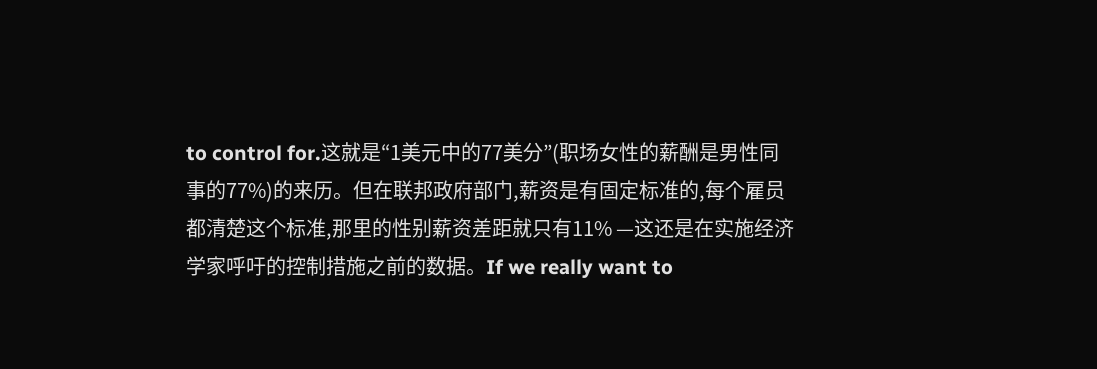to control for.这就是“1美元中的77美分”(职场女性的薪酬是男性同事的77%)的来历。但在联邦政府部门,薪资是有固定标准的,每个雇员都清楚这个标准,那里的性别薪资差距就只有11% —这还是在实施经济学家呼吁的控制措施之前的数据。If we really want to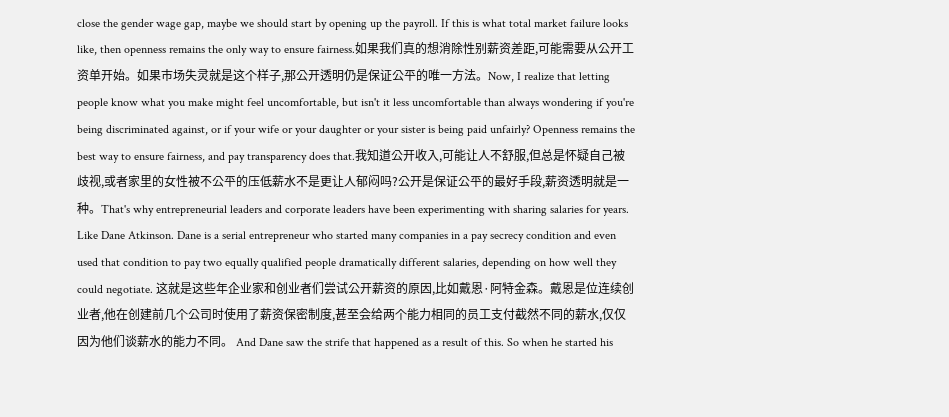close the gender wage gap, maybe we should start by opening up the payroll. If this is what total market failure looks like, then openness remains the only way to ensure fairness.如果我们真的想消除性别薪资差距,可能需要从公开工资单开始。如果市场失灵就是这个样子,那公开透明仍是保证公平的唯一方法。Now, I realize that letting people know what you make might feel uncomfortable, but isn't it less uncomfortable than always wondering if you're being discriminated against, or if your wife or your daughter or your sister is being paid unfairly? Openness remains the best way to ensure fairness, and pay transparency does that.我知道公开收入,可能让人不舒服,但总是怀疑自己被歧视,或者家里的女性被不公平的压低薪水不是更让人郁闷吗?公开是保证公平的最好手段,薪资透明就是一种。That's why entrepreneurial leaders and corporate leaders have been experimenting with sharing salaries for years. Like Dane Atkinson. Dane is a serial entrepreneur who started many companies in a pay secrecy condition and even used that condition to pay two equally qualified people dramatically different salaries, depending on how well they could negotiate. 这就是这些年企业家和创业者们尝试公开薪资的原因,比如戴恩·阿特金森。戴恩是位连续创业者,他在创建前几个公司时使用了薪资保密制度,甚至会给两个能力相同的员工支付截然不同的薪水,仅仅因为他们谈薪水的能力不同。 And Dane saw the strife that happened as a result of this. So when he started his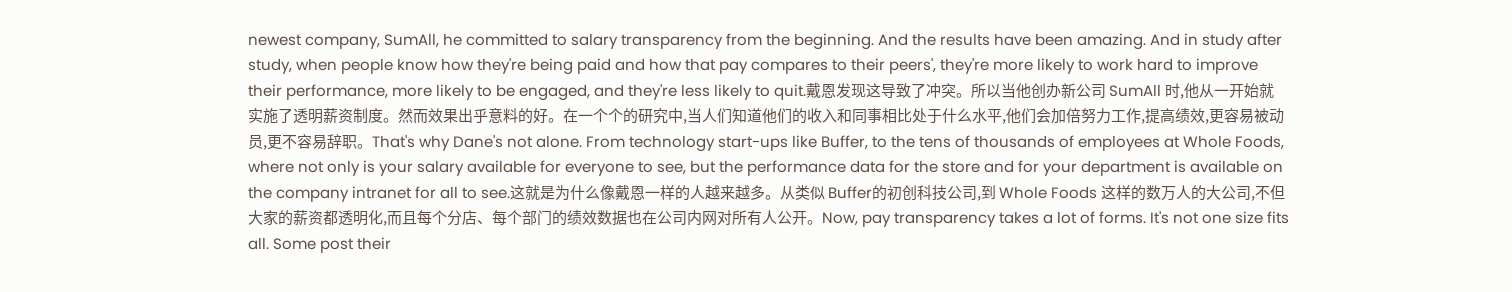newest company, SumAll, he committed to salary transparency from the beginning. And the results have been amazing. And in study after study, when people know how they're being paid and how that pay compares to their peers', they're more likely to work hard to improve their performance, more likely to be engaged, and they're less likely to quit.戴恩发现这导致了冲突。所以当他创办新公司 SumAll 时,他从一开始就实施了透明薪资制度。然而效果出乎意料的好。在一个个的研究中,当人们知道他们的收入和同事相比处于什么水平,他们会加倍努力工作,提高绩效,更容易被动员,更不容易辞职。That's why Dane's not alone. From technology start-ups like Buffer, to the tens of thousands of employees at Whole Foods, where not only is your salary available for everyone to see, but the performance data for the store and for your department is available on the company intranet for all to see.这就是为什么像戴恩一样的人越来越多。从类似 Buffer的初创科技公司,到 Whole Foods 这样的数万人的大公司,不但大家的薪资都透明化,而且每个分店、每个部门的绩效数据也在公司内网对所有人公开。Now, pay transparency takes a lot of forms. It's not one size fits all. Some post their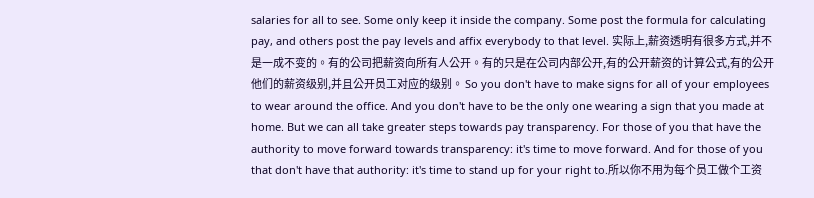salaries for all to see. Some only keep it inside the company. Some post the formula for calculating pay, and others post the pay levels and affix everybody to that level. 实际上,薪资透明有很多方式,并不是一成不变的。有的公司把薪资向所有人公开。有的只是在公司内部公开,有的公开薪资的计算公式,有的公开他们的薪资级别,并且公开员工对应的级别。 So you don't have to make signs for all of your employees to wear around the office. And you don't have to be the only one wearing a sign that you made at home. But we can all take greater steps towards pay transparency. For those of you that have the authority to move forward towards transparency: it's time to move forward. And for those of you that don't have that authority: it's time to stand up for your right to.所以你不用为每个员工做个工资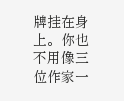牌挂在身上。你也不用像三位作家一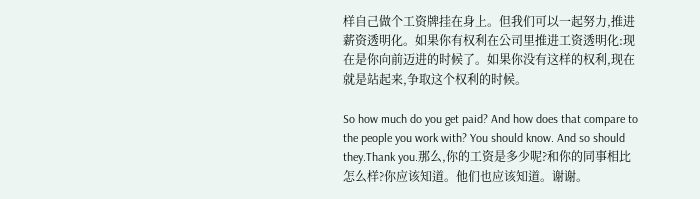样自己做个工资牌挂在身上。但我们可以一起努力,推进薪资透明化。如果你有权利在公司里推进工资透明化:现在是你向前迈进的时候了。如果你没有这样的权利,现在就是站起来,争取这个权利的时候。

So how much do you get paid? And how does that compare to the people you work with? You should know. And so should they.Thank you.那么,你的工资是多少呢?和你的同事相比怎么样?你应该知道。他们也应该知道。谢谢。